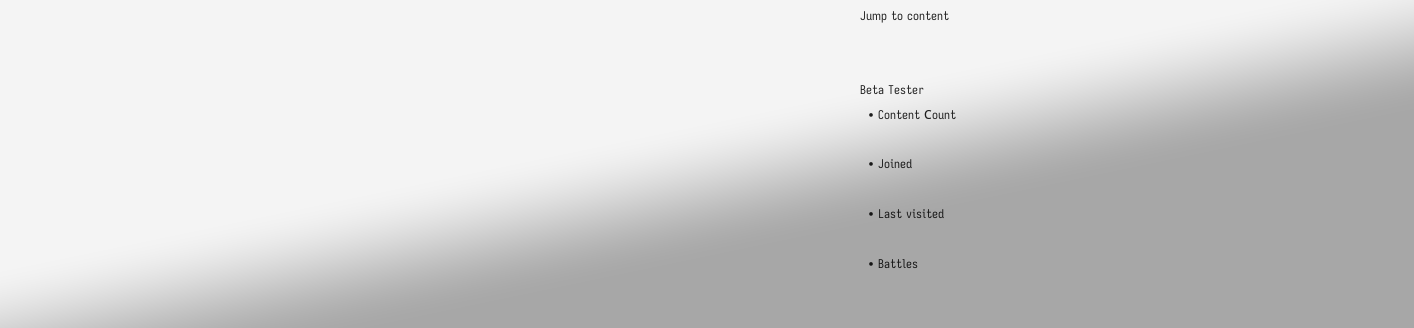Jump to content


Beta Tester
  • Content Сount

  • Joined

  • Last visited

  • Battles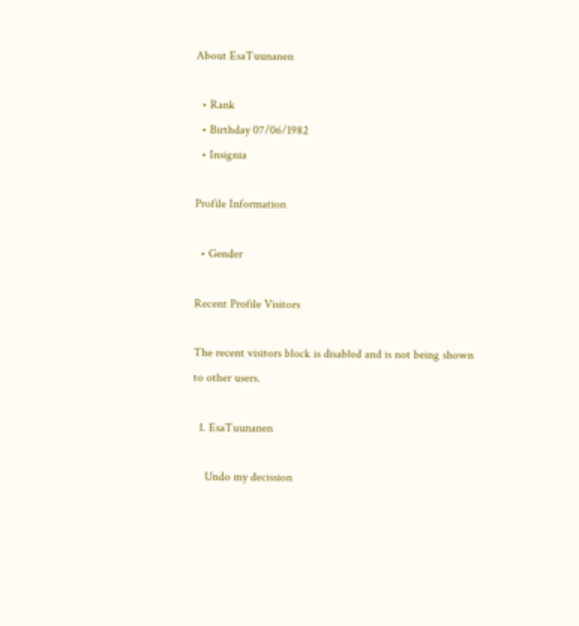About EsaTuunanen

  • Rank
  • Birthday 07/06/1982
  • Insignia

Profile Information

  • Gender

Recent Profile Visitors

The recent visitors block is disabled and is not being shown to other users.

  1. EsaTuunanen

    Undo my decission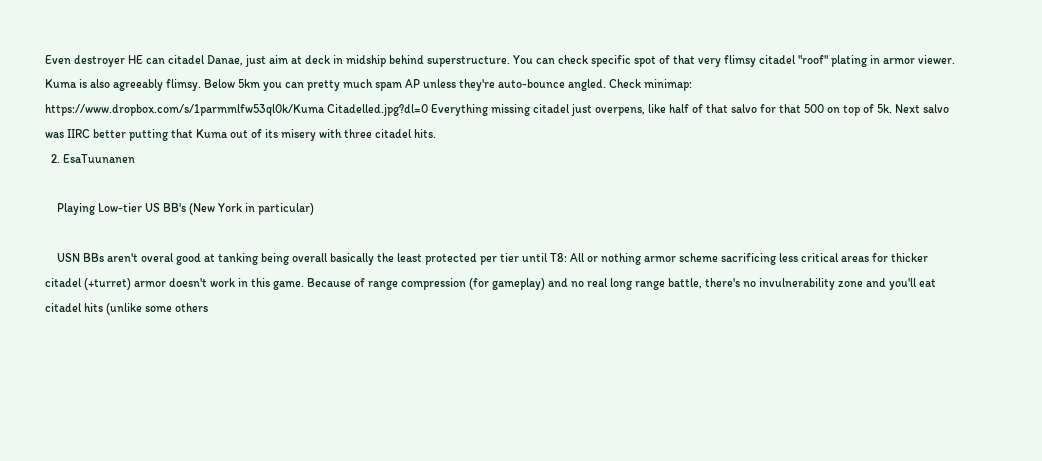Even destroyer HE can citadel Danae, just aim at deck in midship behind superstructure. You can check specific spot of that very flimsy citadel "roof" plating in armor viewer. Kuma is also agreeably flimsy. Below 5km you can pretty much spam AP unless they're auto-bounce angled. Check minimap: https://www.dropbox.com/s/1parmmlfw53ql0k/Kuma Citadelled.jpg?dl=0 Everything missing citadel just overpens, like half of that salvo for that 500 on top of 5k. Next salvo was IIRC better putting that Kuma out of its misery with three citadel hits.
  2. EsaTuunanen

    Playing Low-tier US BB's (New York in particular)

    USN BBs aren't overal good at tanking being overall basically the least protected per tier until T8: All or nothing armor scheme sacrificing less critical areas for thicker citadel (+turret) armor doesn't work in this game. Because of range compression (for gameplay) and no real long range battle, there's no invulnerability zone and you'll eat citadel hits (unlike some others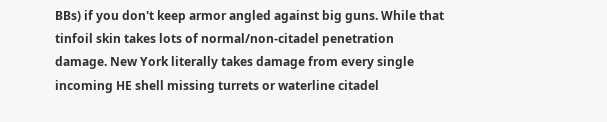BBs) if you don't keep armor angled against big guns. While that tinfoil skin takes lots of normal/non-citadel penetration damage. New York literally takes damage from every single incoming HE shell missing turrets or waterline citadel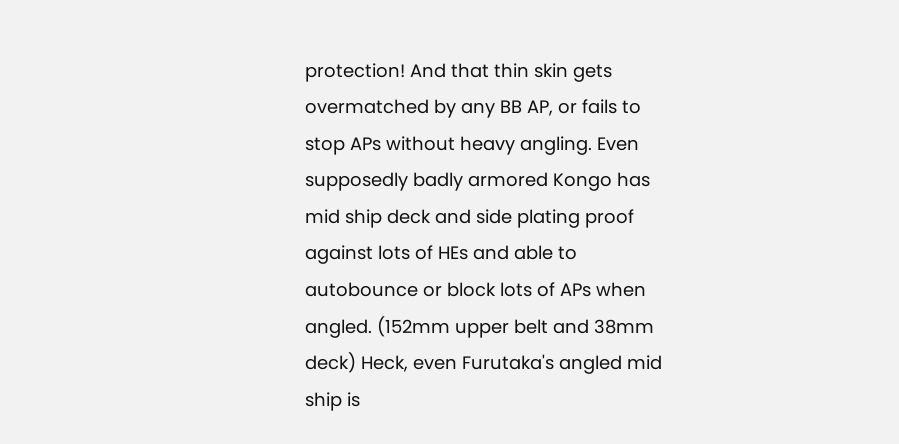protection! And that thin skin gets overmatched by any BB AP, or fails to stop APs without heavy angling. Even supposedly badly armored Kongo has mid ship deck and side plating proof against lots of HEs and able to autobounce or block lots of APs when angled. (152mm upper belt and 38mm deck) Heck, even Furutaka's angled mid ship is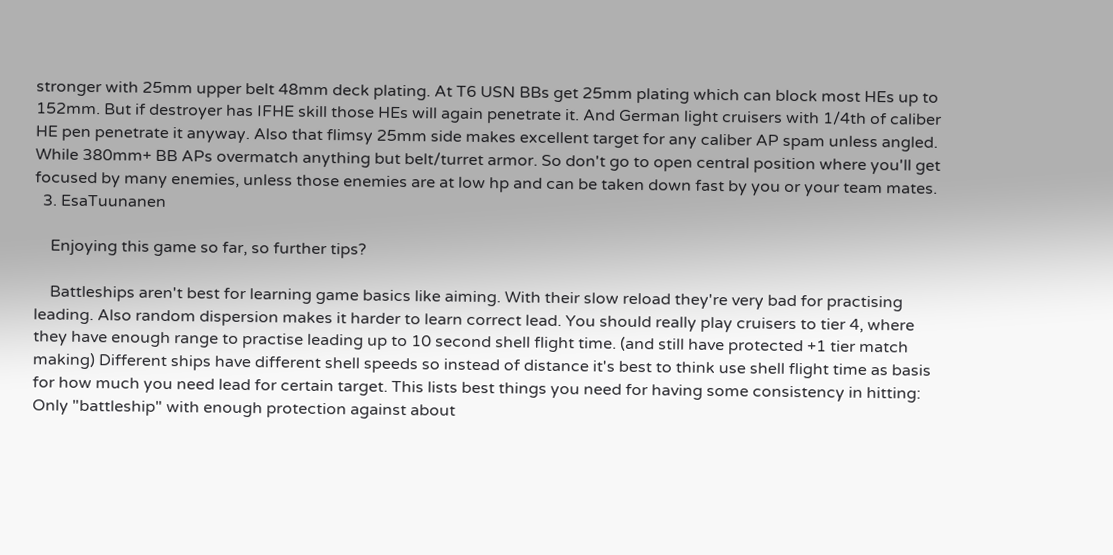stronger with 25mm upper belt 48mm deck plating. At T6 USN BBs get 25mm plating which can block most HEs up to 152mm. But if destroyer has IFHE skill those HEs will again penetrate it. And German light cruisers with 1/4th of caliber HE pen penetrate it anyway. Also that flimsy 25mm side makes excellent target for any caliber AP spam unless angled. While 380mm+ BB APs overmatch anything but belt/turret armor. So don't go to open central position where you'll get focused by many enemies, unless those enemies are at low hp and can be taken down fast by you or your team mates.
  3. EsaTuunanen

    Enjoying this game so far, so further tips?

    Battleships aren't best for learning game basics like aiming. With their slow reload they're very bad for practising leading. Also random dispersion makes it harder to learn correct lead. You should really play cruisers to tier 4, where they have enough range to practise leading up to 10 second shell flight time. (and still have protected +1 tier match making) Different ships have different shell speeds so instead of distance it's best to think use shell flight time as basis for how much you need lead for certain target. This lists best things you need for having some consistency in hitting: Only "battleship" with enough protection against about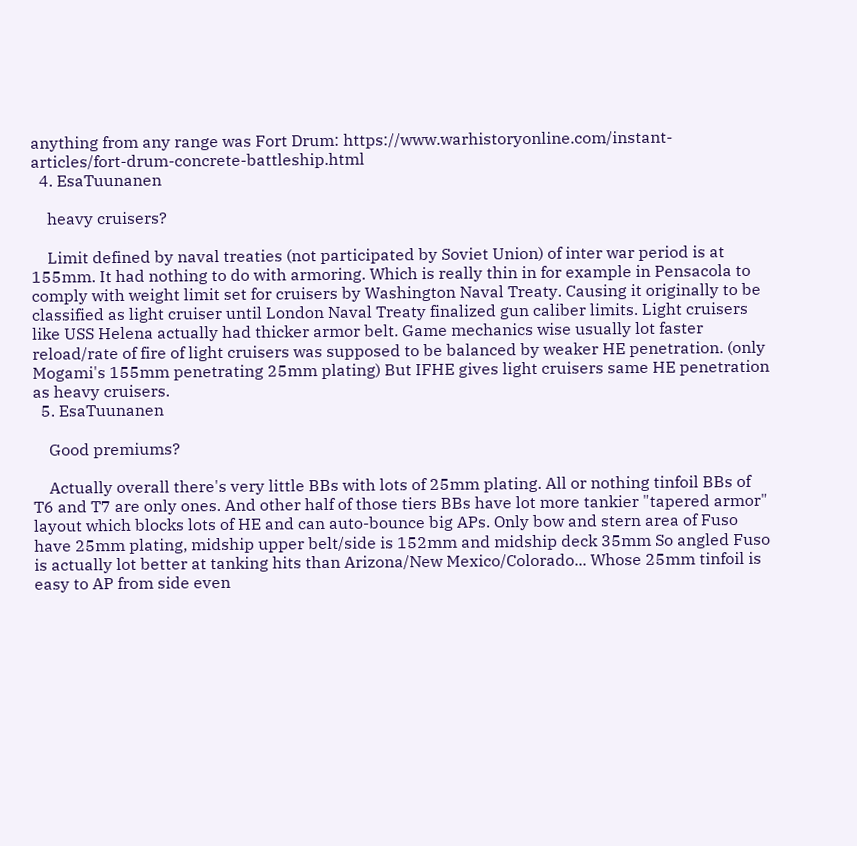anything from any range was Fort Drum: https://www.warhistoryonline.com/instant-articles/fort-drum-concrete-battleship.html
  4. EsaTuunanen

    heavy cruisers?

    Limit defined by naval treaties (not participated by Soviet Union) of inter war period is at 155mm. It had nothing to do with armoring. Which is really thin in for example in Pensacola to comply with weight limit set for cruisers by Washington Naval Treaty. Causing it originally to be classified as light cruiser until London Naval Treaty finalized gun caliber limits. Light cruisers like USS Helena actually had thicker armor belt. Game mechanics wise usually lot faster reload/rate of fire of light cruisers was supposed to be balanced by weaker HE penetration. (only Mogami's 155mm penetrating 25mm plating) But IFHE gives light cruisers same HE penetration as heavy cruisers.
  5. EsaTuunanen

    Good premiums?

    Actually overall there's very little BBs with lots of 25mm plating. All or nothing tinfoil BBs of T6 and T7 are only ones. And other half of those tiers BBs have lot more tankier "tapered armor" layout which blocks lots of HE and can auto-bounce big APs. Only bow and stern area of Fuso have 25mm plating, midship upper belt/side is 152mm and midship deck 35mm So angled Fuso is actually lot better at tanking hits than Arizona/New Mexico/Colorado... Whose 25mm tinfoil is easy to AP from side even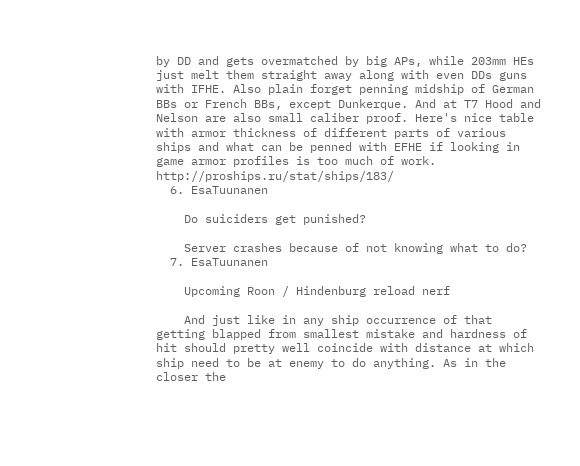by DD and gets overmatched by big APs, while 203mm HEs just melt them straight away along with even DDs guns with IFHE. Also plain forget penning midship of German BBs or French BBs, except Dunkerque. And at T7 Hood and Nelson are also small caliber proof. Here's nice table with armor thickness of different parts of various ships and what can be penned with EFHE if looking in game armor profiles is too much of work. http://proships.ru/stat/ships/183/
  6. EsaTuunanen

    Do suiciders get punished?

    Server crashes because of not knowing what to do?
  7. EsaTuunanen

    Upcoming Roon / Hindenburg reload nerf

    And just like in any ship occurrence of that getting blapped from smallest mistake and hardness of hit should pretty well coincide with distance at which ship need to be at enemy to do anything. As in the closer the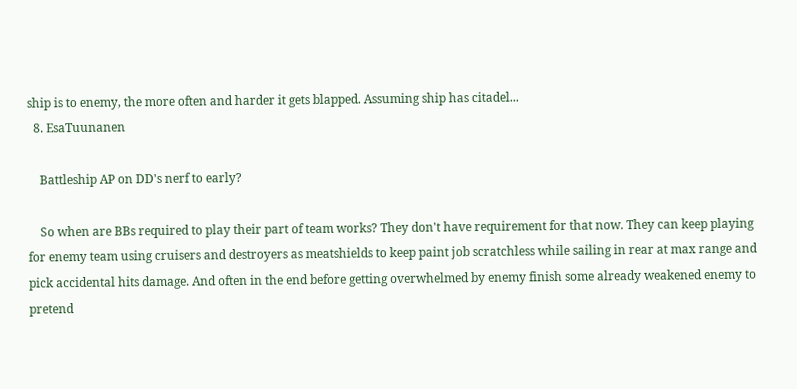ship is to enemy, the more often and harder it gets blapped. Assuming ship has citadel...
  8. EsaTuunanen

    Battleship AP on DD's nerf to early?

    So when are BBs required to play their part of team works? They don't have requirement for that now. They can keep playing for enemy team using cruisers and destroyers as meatshields to keep paint job scratchless while sailing in rear at max range and pick accidental hits damage. And often in the end before getting overwhelmed by enemy finish some already weakened enemy to pretend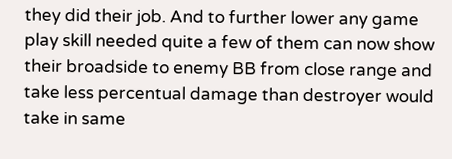they did their job. And to further lower any game play skill needed quite a few of them can now show their broadside to enemy BB from close range and take less percentual damage than destroyer would take in same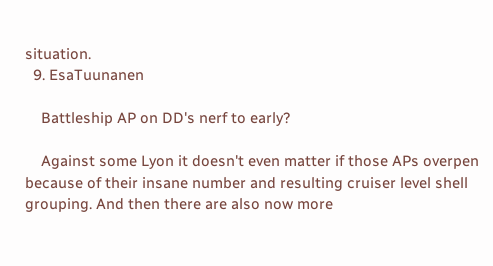situation.
  9. EsaTuunanen

    Battleship AP on DD's nerf to early?

    Against some Lyon it doesn't even matter if those APs overpen because of their insane number and resulting cruiser level shell grouping. And then there are also now more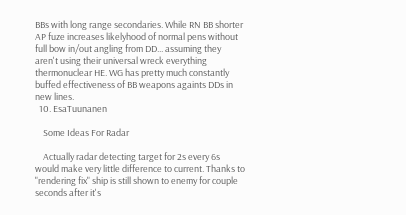BBs with long range secondaries. While RN BB shorter AP fuze increases likelyhood of normal pens without full bow in/out angling from DD... assuming they aren't using their universal wreck everything thermonuclear HE. WG has pretty much constantly buffed effectiveness of BB weapons againts DDs in new lines.
  10. EsaTuunanen

    Some Ideas For Radar

    Actually radar detecting target for 2s every 6s would make very little difference to current. Thanks to "rendering fix" ship is still shown to enemy for couple seconds after it's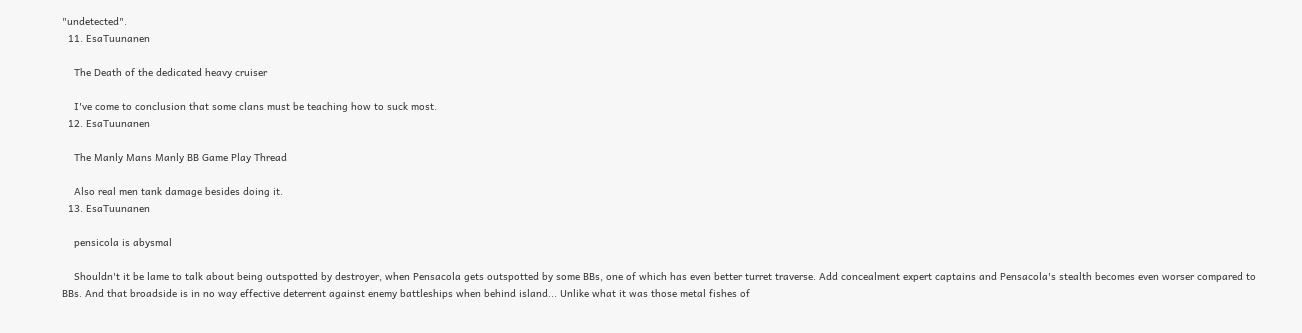"undetected".
  11. EsaTuunanen

    The Death of the dedicated heavy cruiser

    I've come to conclusion that some clans must be teaching how to suck most.
  12. EsaTuunanen

    The Manly Mans Manly BB Game Play Thread

    Also real men tank damage besides doing it.
  13. EsaTuunanen

    pensicola is abysmal

    Shouldn't it be lame to talk about being outspotted by destroyer, when Pensacola gets outspotted by some BBs, one of which has even better turret traverse. Add concealment expert captains and Pensacola's stealth becomes even worser compared to BBs. And that broadside is in no way effective deterrent against enemy battleships when behind island... Unlike what it was those metal fishes of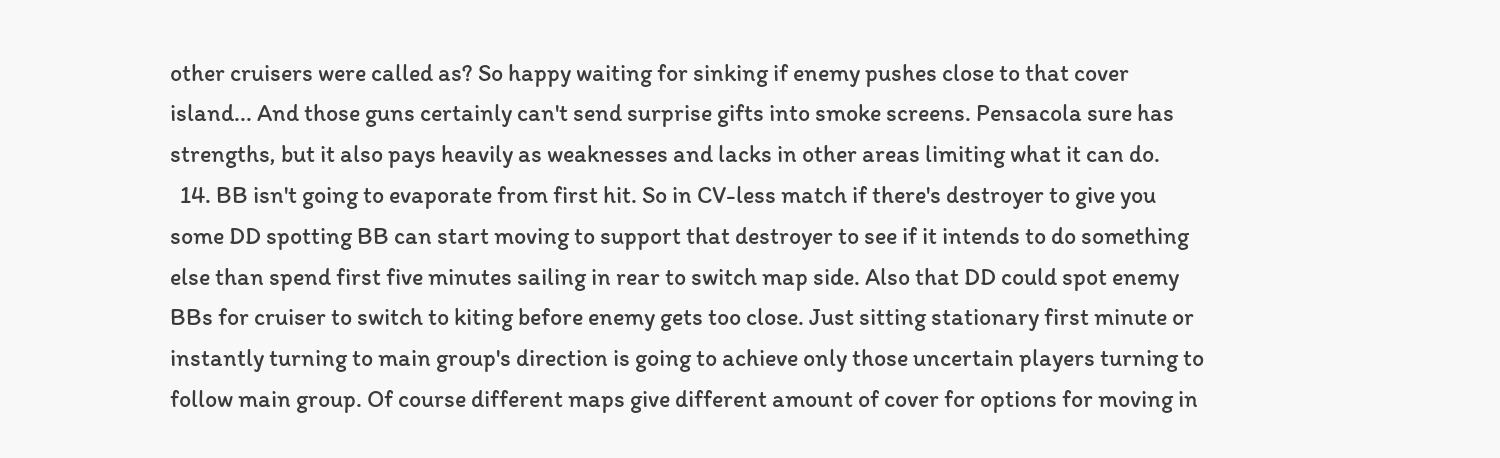other cruisers were called as? So happy waiting for sinking if enemy pushes close to that cover island... And those guns certainly can't send surprise gifts into smoke screens. Pensacola sure has strengths, but it also pays heavily as weaknesses and lacks in other areas limiting what it can do.
  14. BB isn't going to evaporate from first hit. So in CV-less match if there's destroyer to give you some DD spotting BB can start moving to support that destroyer to see if it intends to do something else than spend first five minutes sailing in rear to switch map side. Also that DD could spot enemy BBs for cruiser to switch to kiting before enemy gets too close. Just sitting stationary first minute or instantly turning to main group's direction is going to achieve only those uncertain players turning to follow main group. Of course different maps give different amount of cover for options for moving in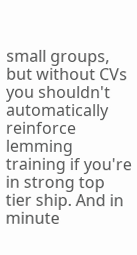small groups, but without CVs you shouldn't automatically reinforce lemming training if you're in strong top tier ship. And in minute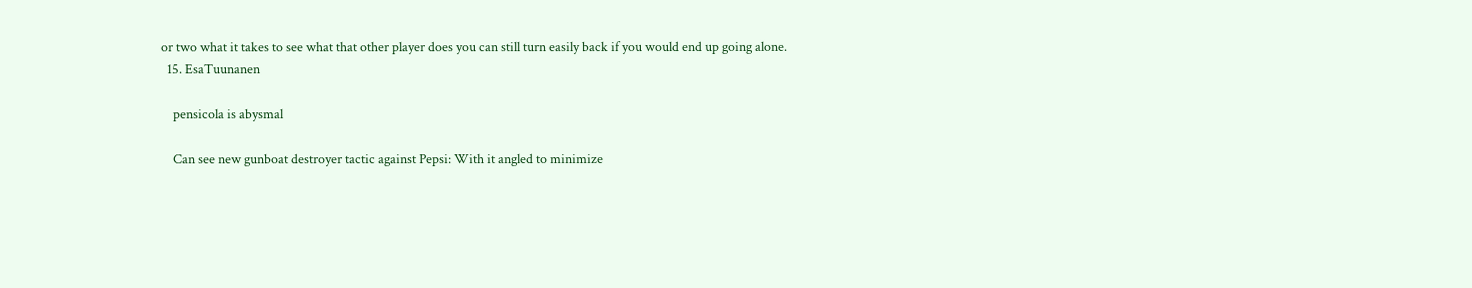or two what it takes to see what that other player does you can still turn easily back if you would end up going alone.
  15. EsaTuunanen

    pensicola is abysmal

    Can see new gunboat destroyer tactic against Pepsi: With it angled to minimize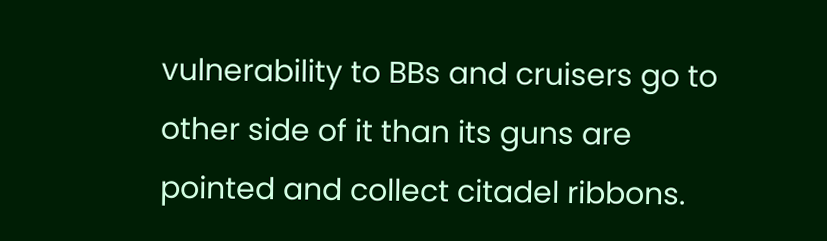vulnerability to BBs and cruisers go to other side of it than its guns are pointed and collect citadel ribbons.